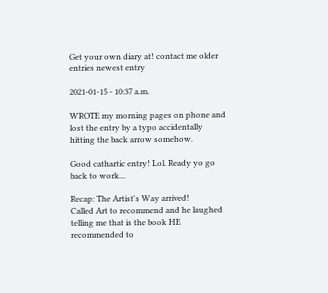Get your own diary at! contact me older entries newest entry

2021-01-15 - 10:37 a.m.

WROTE my morning pages on phone and lost the entry by a typo accidentally hitting the back arrow somehow.

Good cathartic entry! Lol. Ready yo go back to work...

Recap: The Artist's Way arrived!
Called Art to recommend and he laughed telling me that is the book HE recommended to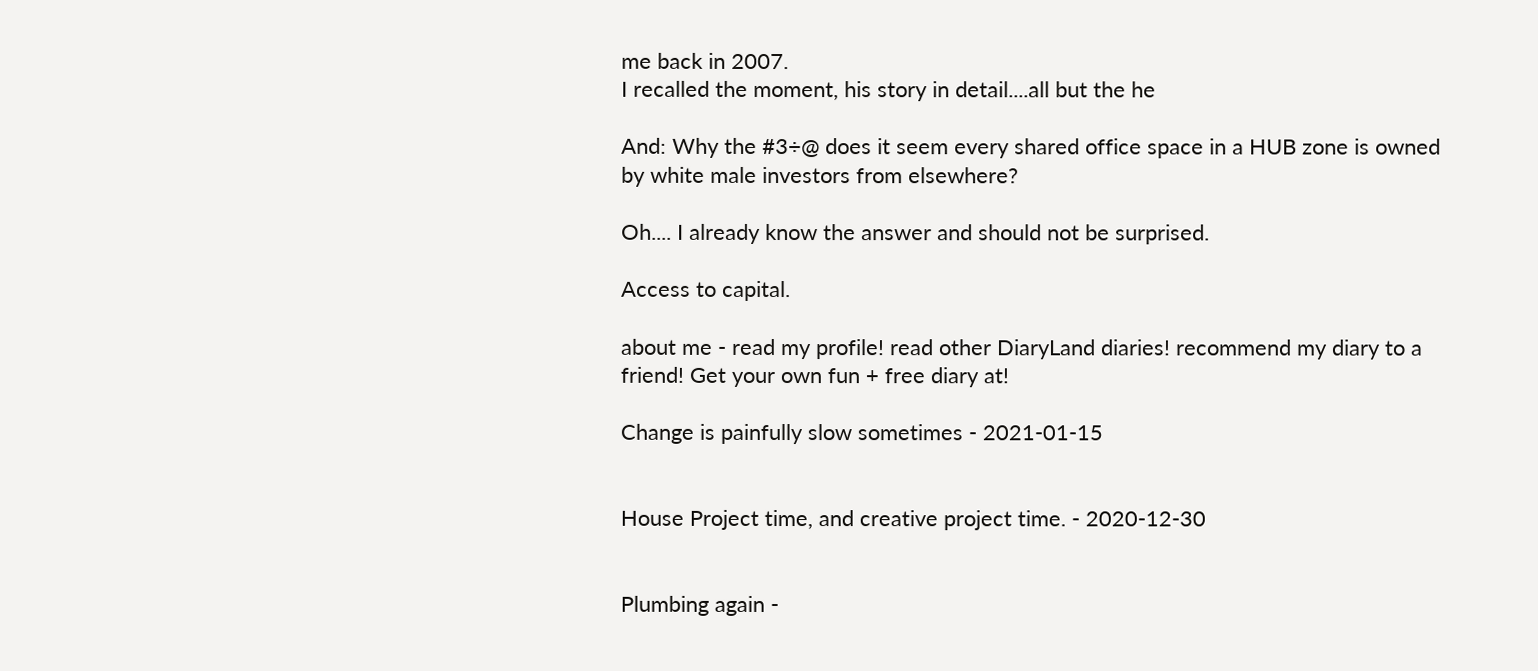me back in 2007.
I recalled the moment, his story in detail....all but the he

And: Why the #3÷@ does it seem every shared office space in a HUB zone is owned by white male investors from elsewhere?

Oh.... I already know the answer and should not be surprised.

Access to capital.

about me - read my profile! read other DiaryLand diaries! recommend my diary to a friend! Get your own fun + free diary at!

Change is painfully slow sometimes - 2021-01-15


House Project time, and creative project time. - 2020-12-30


Plumbing again -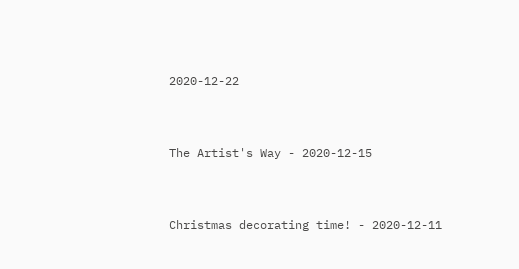2020-12-22


The Artist's Way - 2020-12-15


Christmas decorating time! - 2020-12-11